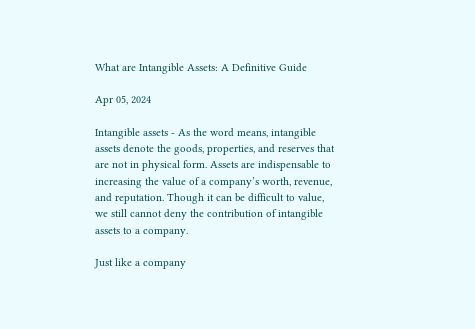What are Intangible Assets: A Definitive Guide

Apr 05, 2024

Intangible assets - As the word means, intangible assets denote the goods, properties, and reserves that are not in physical form. Assets are indispensable to increasing the value of a company’s worth, revenue, and reputation. Though it can be difficult to value, we still cannot deny the contribution of intangible assets to a company.

Just like a company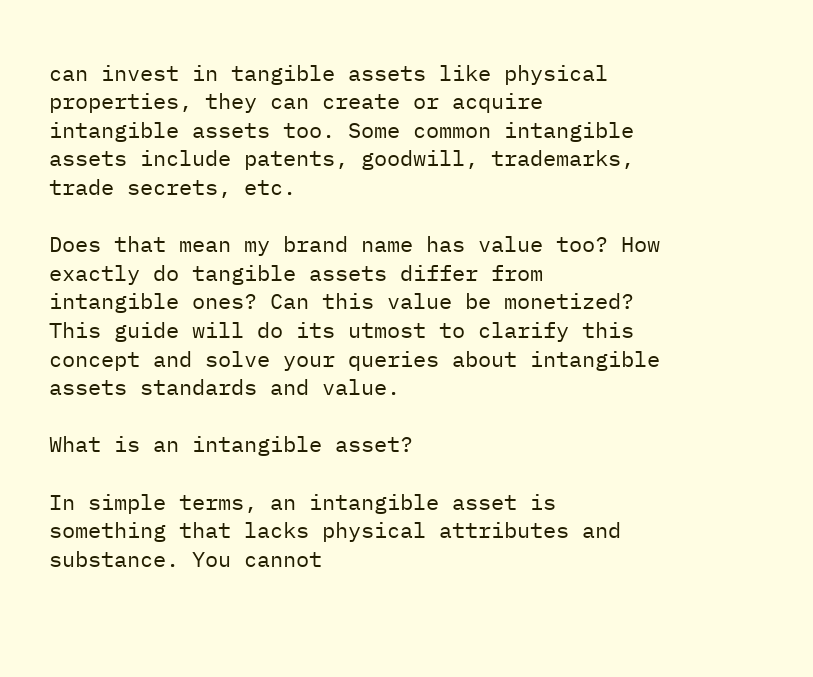can invest in tangible assets like physical properties, they can create or acquire intangible assets too. Some common intangible assets include patents, goodwill, trademarks, trade secrets, etc.

Does that mean my brand name has value too? How exactly do tangible assets differ from intangible ones? Can this value be monetized? This guide will do its utmost to clarify this concept and solve your queries about intangible assets standards and value.

What is an intangible asset?

In simple terms, an intangible asset is something that lacks physical attributes and substance. You cannot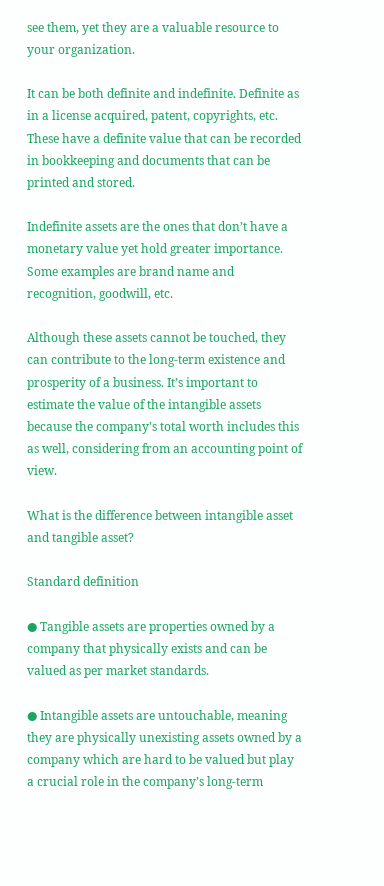see them, yet they are a valuable resource to your organization.

It can be both definite and indefinite. Definite as in a license acquired, patent, copyrights, etc. These have a definite value that can be recorded in bookkeeping and documents that can be printed and stored.

Indefinite assets are the ones that don’t have a monetary value yet hold greater importance. Some examples are brand name and recognition, goodwill, etc.

Although these assets cannot be touched, they can contribute to the long-term existence and prosperity of a business. It’s important to estimate the value of the intangible assets because the company's total worth includes this as well, considering from an accounting point of view.

What is the difference between intangible asset and tangible asset?

Standard definition

● Tangible assets are properties owned by a company that physically exists and can be valued as per market standards.

● Intangible assets are untouchable, meaning they are physically unexisting assets owned by a company which are hard to be valued but play a crucial role in the company’s long-term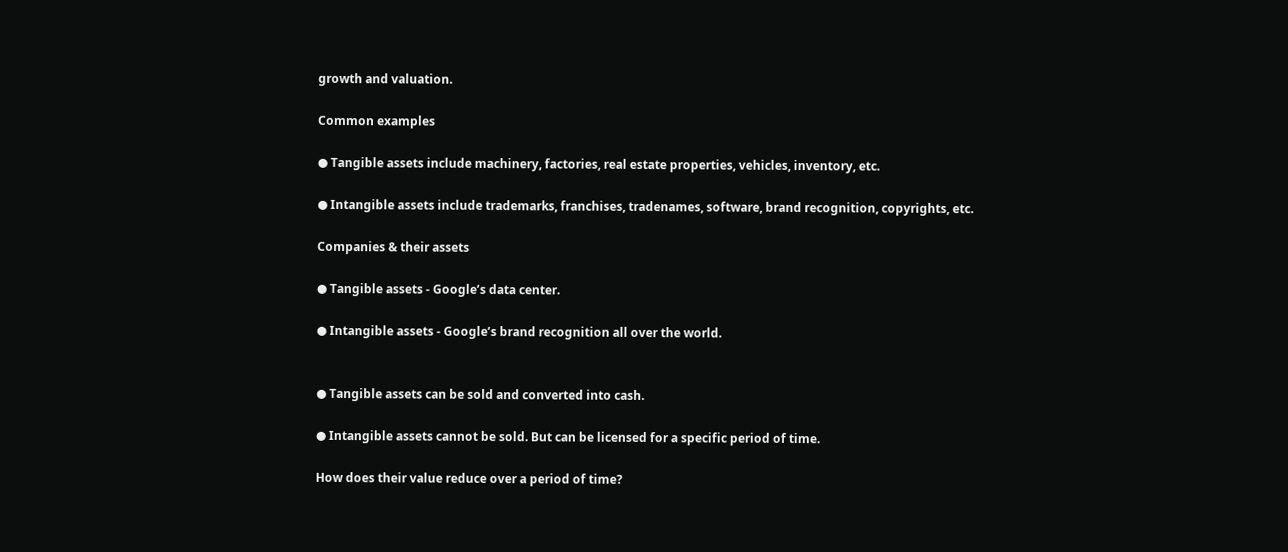growth and valuation.

Common examples

● Tangible assets include machinery, factories, real estate properties, vehicles, inventory, etc.

● Intangible assets include trademarks, franchises, tradenames, software, brand recognition, copyrights, etc.

Companies & their assets

● Tangible assets - Google’s data center.

● Intangible assets - Google’s brand recognition all over the world.


● Tangible assets can be sold and converted into cash.

● Intangible assets cannot be sold. But can be licensed for a specific period of time.

How does their value reduce over a period of time?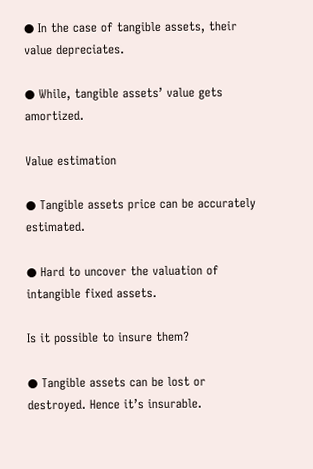● In the case of tangible assets, their value depreciates.

● While, tangible assets’ value gets amortized.

Value estimation

● Tangible assets price can be accurately estimated.

● Hard to uncover the valuation of intangible fixed assets.

Is it possible to insure them?

● Tangible assets can be lost or destroyed. Hence it’s insurable.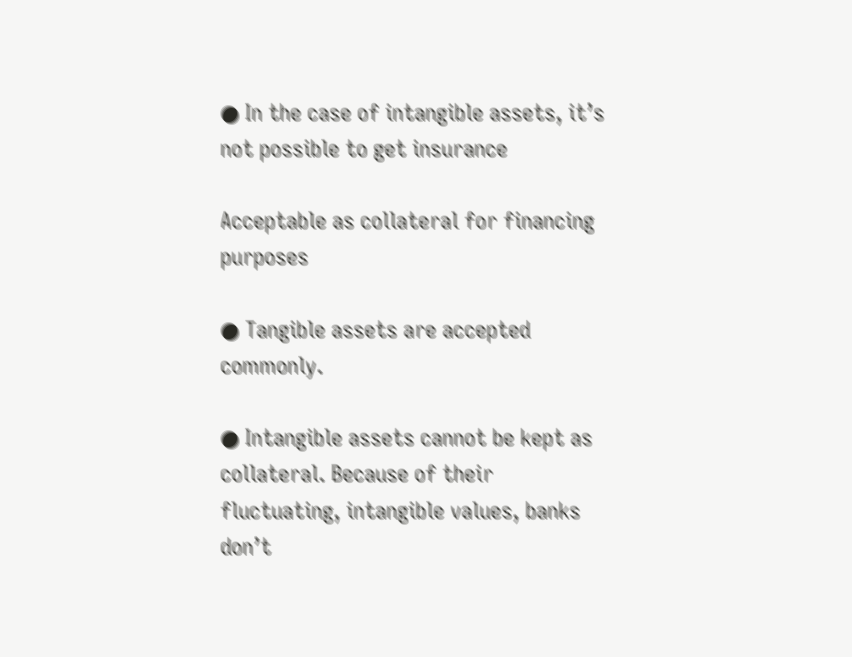● In the case of intangible assets, it’s not possible to get insurance

Acceptable as collateral for financing purposes

● Tangible assets are accepted commonly.

● Intangible assets cannot be kept as collateral. Because of their fluctuating, intangible values, banks don’t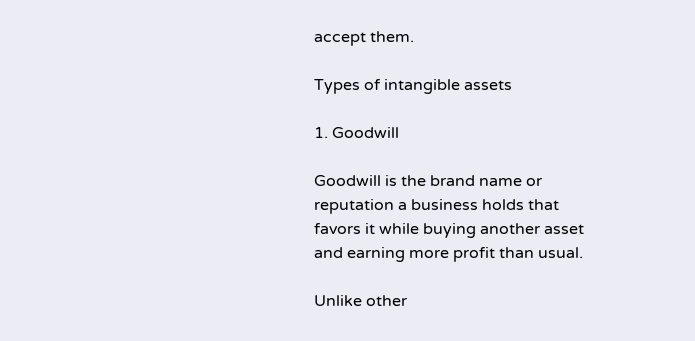accept them.

Types of intangible assets

1. Goodwill

Goodwill is the brand name or reputation a business holds that favors it while buying another asset and earning more profit than usual.

Unlike other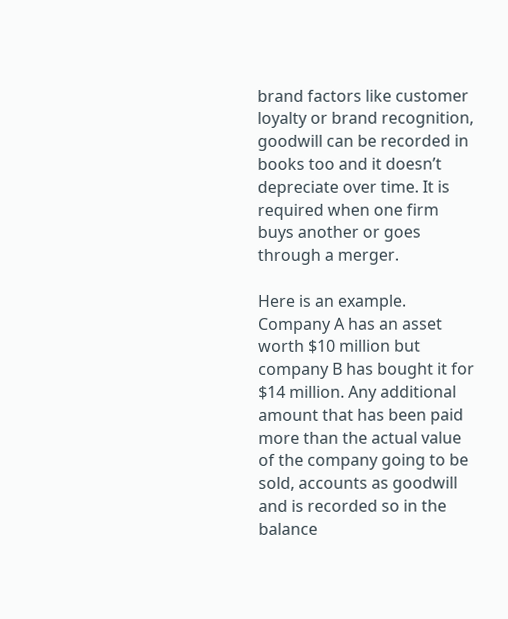brand factors like customer loyalty or brand recognition, goodwill can be recorded in books too and it doesn’t depreciate over time. It is required when one firm buys another or goes through a merger.

Here is an example. Company A has an asset worth $10 million but company B has bought it for $14 million. Any additional amount that has been paid more than the actual value of the company going to be sold, accounts as goodwill and is recorded so in the balance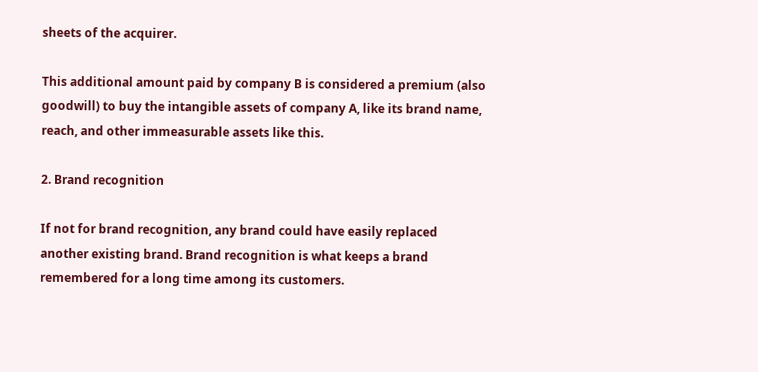sheets of the acquirer.

This additional amount paid by company B is considered a premium (also goodwill) to buy the intangible assets of company A, like its brand name, reach, and other immeasurable assets like this.

2. Brand recognition

If not for brand recognition, any brand could have easily replaced another existing brand. Brand recognition is what keeps a brand remembered for a long time among its customers.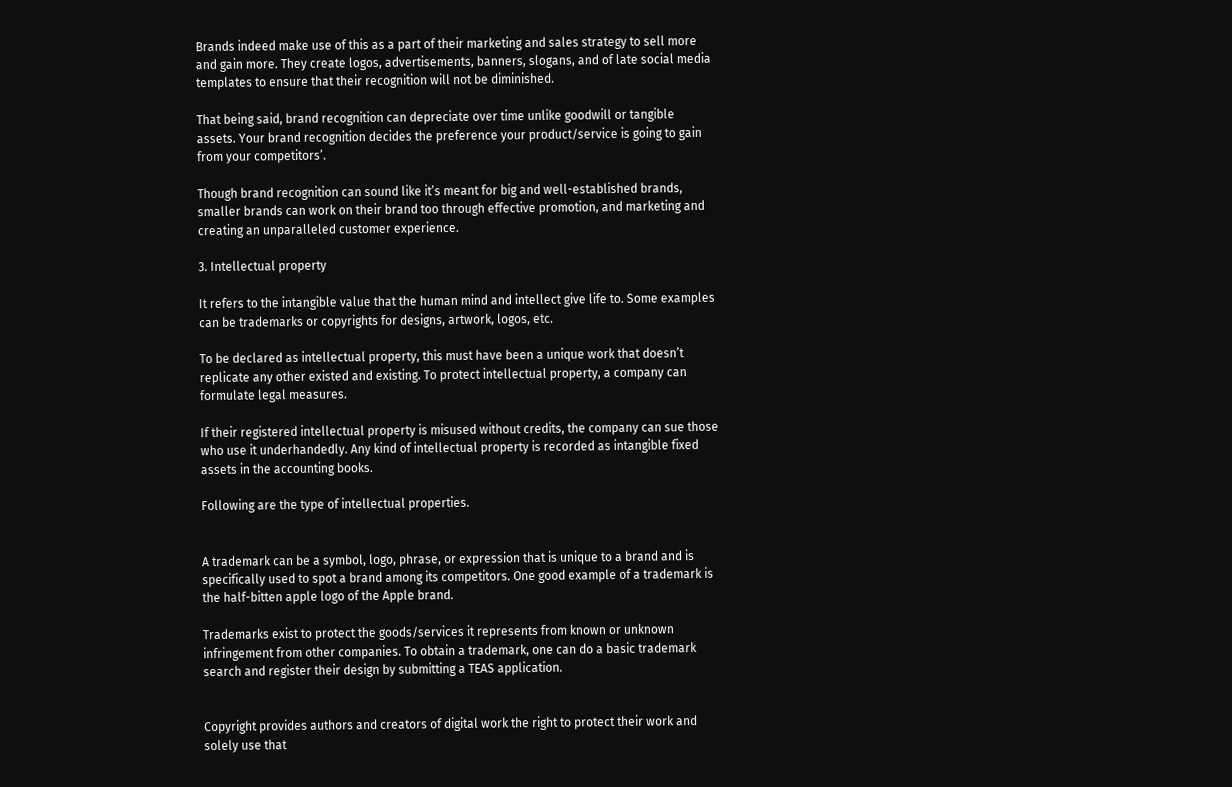Brands indeed make use of this as a part of their marketing and sales strategy to sell more and gain more. They create logos, advertisements, banners, slogans, and of late social media templates to ensure that their recognition will not be diminished.

That being said, brand recognition can depreciate over time unlike goodwill or tangible assets. Your brand recognition decides the preference your product/service is going to gain from your competitors’.

Though brand recognition can sound like it’s meant for big and well-established brands, smaller brands can work on their brand too through effective promotion, and marketing and creating an unparalleled customer experience.

3. Intellectual property

It refers to the intangible value that the human mind and intellect give life to. Some examples can be trademarks or copyrights for designs, artwork, logos, etc.

To be declared as intellectual property, this must have been a unique work that doesn’t replicate any other existed and existing. To protect intellectual property, a company can formulate legal measures.

If their registered intellectual property is misused without credits, the company can sue those who use it underhandedly. Any kind of intellectual property is recorded as intangible fixed assets in the accounting books.

Following are the type of intellectual properties.


A trademark can be a symbol, logo, phrase, or expression that is unique to a brand and is specifically used to spot a brand among its competitors. One good example of a trademark is the half-bitten apple logo of the Apple brand.

Trademarks exist to protect the goods/services it represents from known or unknown infringement from other companies. To obtain a trademark, one can do a basic trademark search and register their design by submitting a TEAS application.


Copyright provides authors and creators of digital work the right to protect their work and solely use that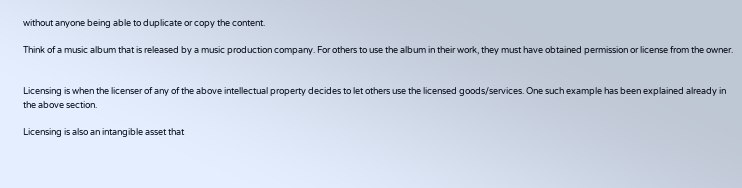without anyone being able to duplicate or copy the content.

Think of a music album that is released by a music production company. For others to use the album in their work, they must have obtained permission or license from the owner.


Licensing is when the licenser of any of the above intellectual property decides to let others use the licensed goods/services. One such example has been explained already in the above section.

Licensing is also an intangible asset that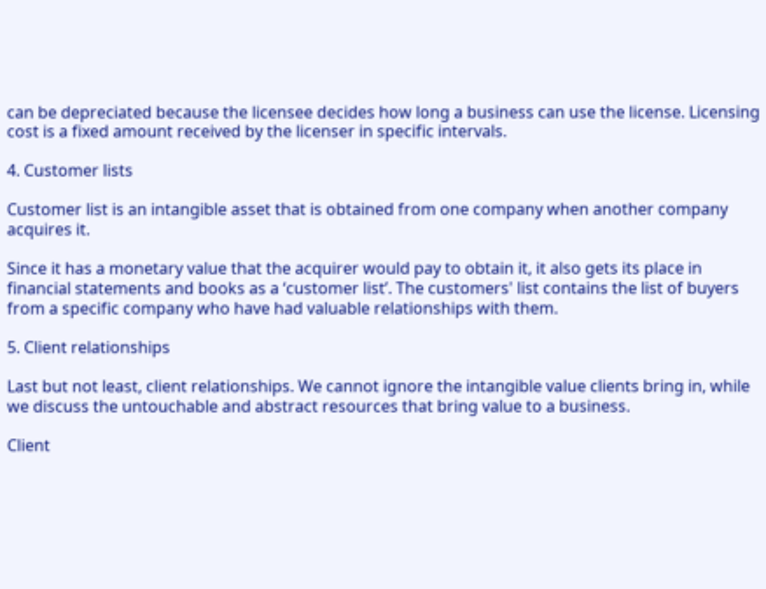can be depreciated because the licensee decides how long a business can use the license. Licensing cost is a fixed amount received by the licenser in specific intervals.

4. Customer lists

Customer list is an intangible asset that is obtained from one company when another company acquires it.

Since it has a monetary value that the acquirer would pay to obtain it, it also gets its place in financial statements and books as a ‘customer list’. The customers' list contains the list of buyers from a specific company who have had valuable relationships with them.

5. Client relationships

Last but not least, client relationships. We cannot ignore the intangible value clients bring in, while we discuss the untouchable and abstract resources that bring value to a business.

Client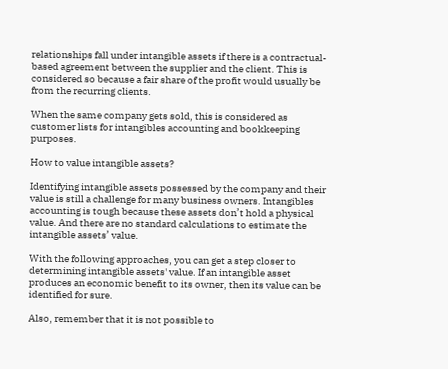relationships fall under intangible assets if there is a contractual-based agreement between the supplier and the client. This is considered so because a fair share of the profit would usually be from the recurring clients.

When the same company gets sold, this is considered as customer lists for intangibles accounting and bookkeeping purposes.

How to value intangible assets?

Identifying intangible assets possessed by the company and their value is still a challenge for many business owners. Intangibles accounting is tough because these assets don’t hold a physical value. And there are no standard calculations to estimate the intangible assets’ value.

With the following approaches, you can get a step closer to determining intangible assets' value. If an intangible asset produces an economic benefit to its owner, then its value can be identified for sure.

Also, remember that it is not possible to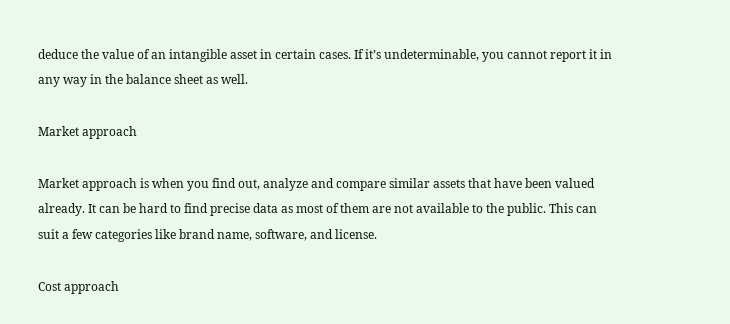deduce the value of an intangible asset in certain cases. If it’s undeterminable, you cannot report it in any way in the balance sheet as well.

Market approach

Market approach is when you find out, analyze and compare similar assets that have been valued already. It can be hard to find precise data as most of them are not available to the public. This can suit a few categories like brand name, software, and license.

Cost approach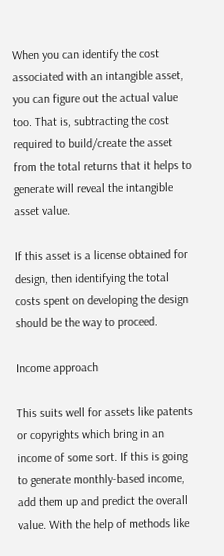When you can identify the cost associated with an intangible asset, you can figure out the actual value too. That is, subtracting the cost required to build/create the asset from the total returns that it helps to generate will reveal the intangible asset value.

If this asset is a license obtained for design, then identifying the total costs spent on developing the design should be the way to proceed.

Income approach

This suits well for assets like patents or copyrights which bring in an income of some sort. If this is going to generate monthly-based income, add them up and predict the overall value. With the help of methods like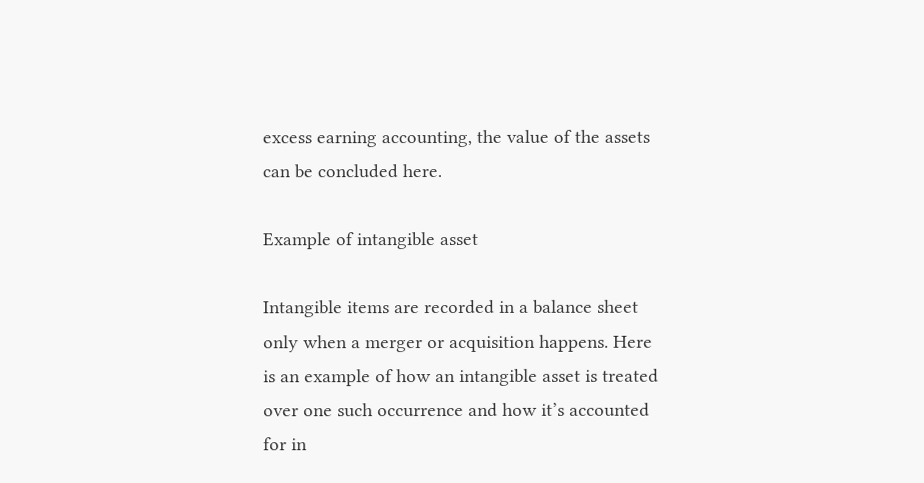excess earning accounting, the value of the assets can be concluded here.

Example of intangible asset

Intangible items are recorded in a balance sheet only when a merger or acquisition happens. Here is an example of how an intangible asset is treated over one such occurrence and how it’s accounted for in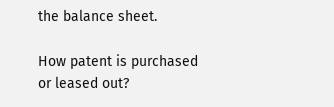the balance sheet.

How patent is purchased or leased out?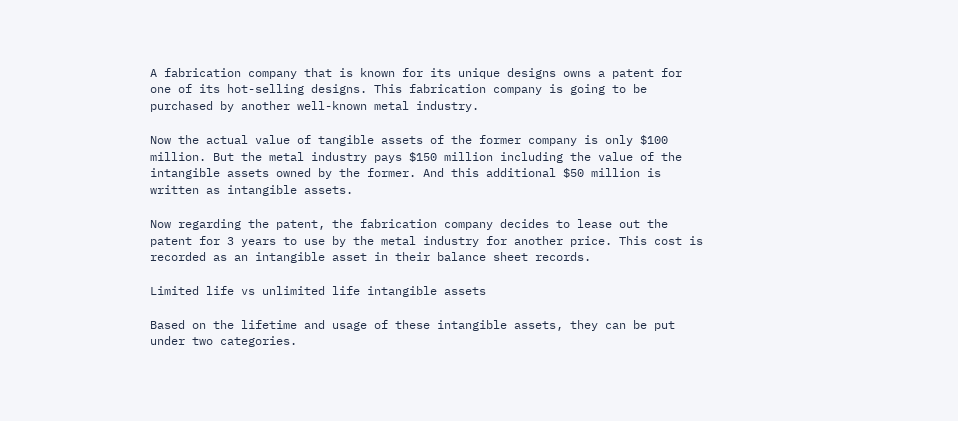A fabrication company that is known for its unique designs owns a patent for one of its hot-selling designs. This fabrication company is going to be purchased by another well-known metal industry.

Now the actual value of tangible assets of the former company is only $100 million. But the metal industry pays $150 million including the value of the intangible assets owned by the former. And this additional $50 million is written as intangible assets.

Now regarding the patent, the fabrication company decides to lease out the patent for 3 years to use by the metal industry for another price. This cost is recorded as an intangible asset in their balance sheet records.

Limited life vs unlimited life intangible assets

Based on the lifetime and usage of these intangible assets, they can be put under two categories.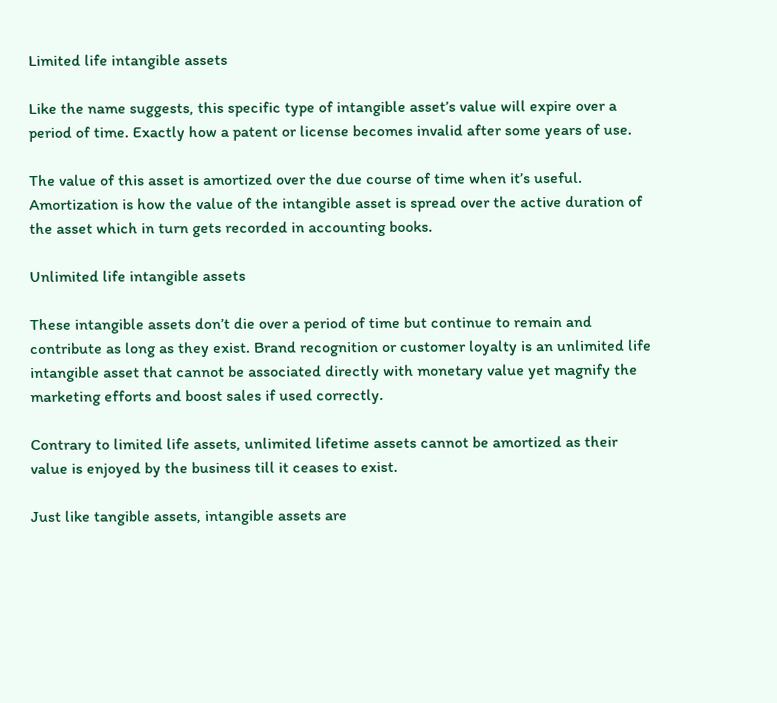Limited life intangible assets

Like the name suggests, this specific type of intangible asset’s value will expire over a period of time. Exactly how a patent or license becomes invalid after some years of use.

The value of this asset is amortized over the due course of time when it’s useful. Amortization is how the value of the intangible asset is spread over the active duration of the asset which in turn gets recorded in accounting books.

Unlimited life intangible assets

These intangible assets don’t die over a period of time but continue to remain and contribute as long as they exist. Brand recognition or customer loyalty is an unlimited life intangible asset that cannot be associated directly with monetary value yet magnify the marketing efforts and boost sales if used correctly.

Contrary to limited life assets, unlimited lifetime assets cannot be amortized as their value is enjoyed by the business till it ceases to exist.

Just like tangible assets, intangible assets are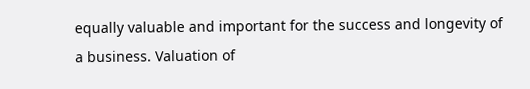equally valuable and important for the success and longevity of a business. Valuation of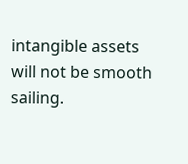intangible assets will not be smooth sailing.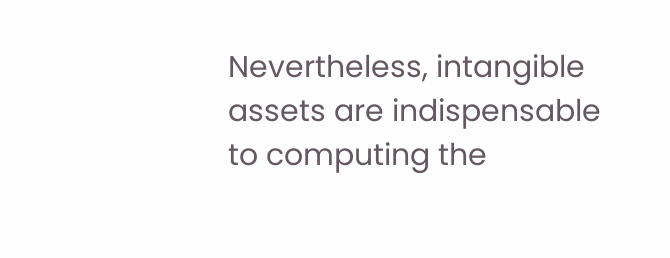Nevertheless, intangible assets are indispensable to computing the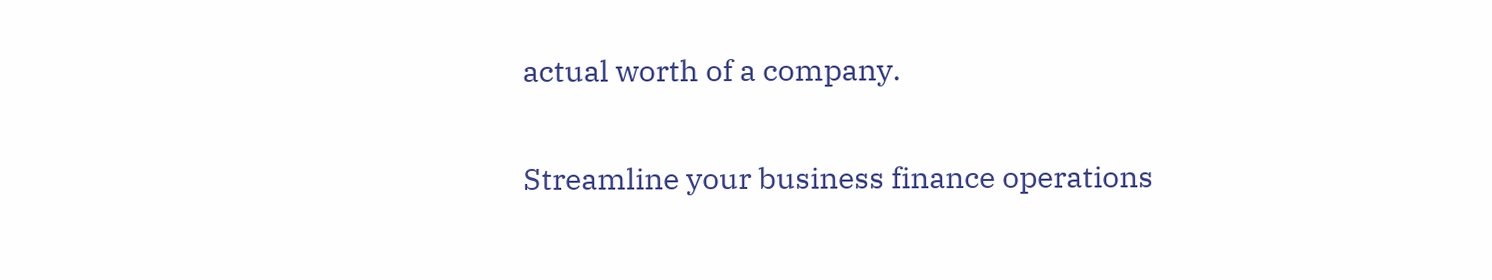actual worth of a company.

Streamline your business finance operations